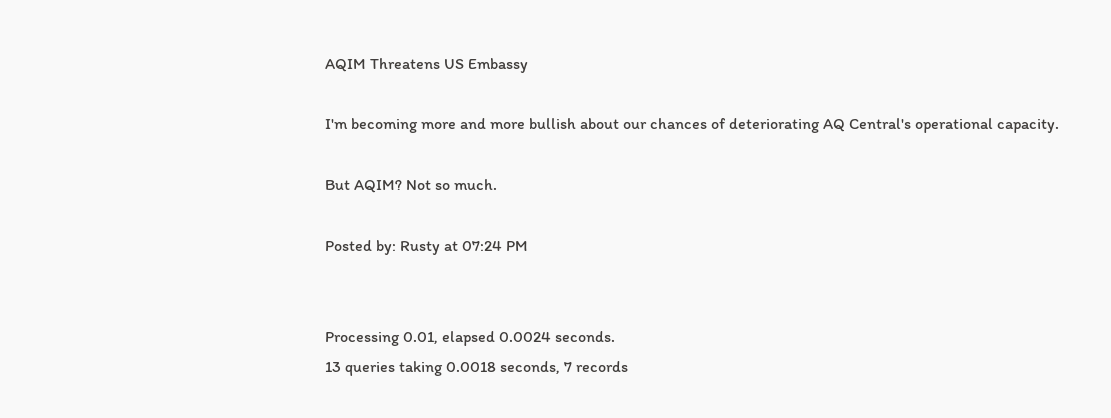AQIM Threatens US Embassy

I'm becoming more and more bullish about our chances of deteriorating AQ Central's operational capacity.

But AQIM? Not so much.

Posted by: Rusty at 07:24 PM


Processing 0.01, elapsed 0.0024 seconds.
13 queries taking 0.0018 seconds, 7 records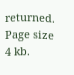returned.
Page size 4 kb.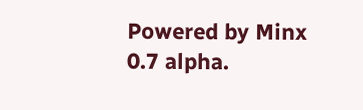Powered by Minx 0.7 alpha.